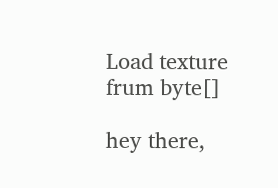Load texture frum byte[]

hey there,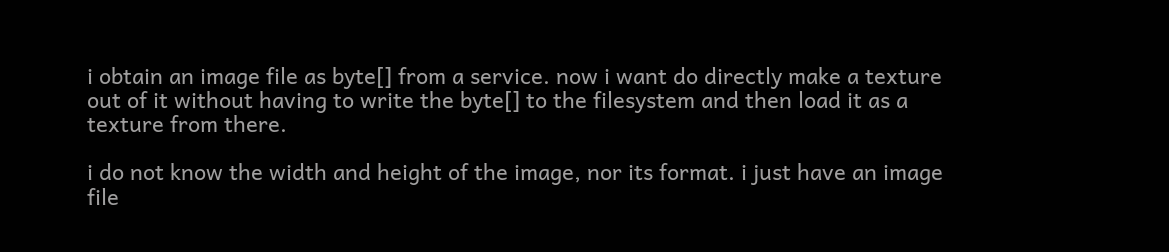i obtain an image file as byte[] from a service. now i want do directly make a texture out of it without having to write the byte[] to the filesystem and then load it as a texture from there.

i do not know the width and height of the image, nor its format. i just have an image file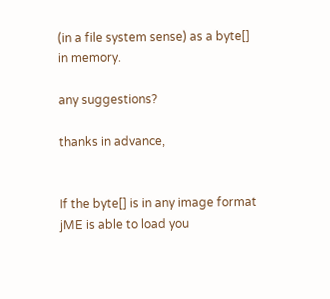(in a file system sense) as a byte[] in memory.

any suggestions?

thanks in advance,


If the byte[] is in any image format jME is able to load you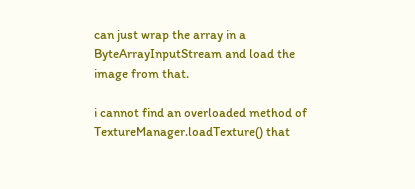can just wrap the array in a ByteArrayInputStream and load the image from that.

i cannot find an overloaded method of TextureManager.loadTexture() that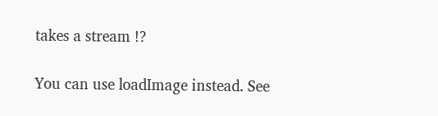takes a stream !?

You can use loadImage instead. See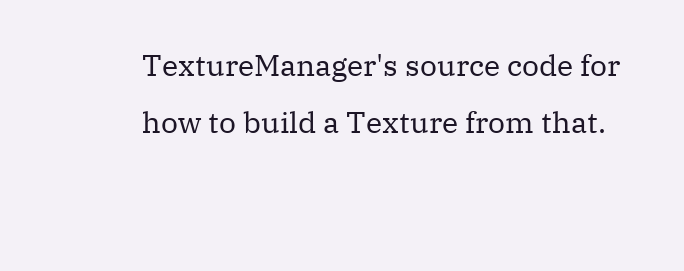TextureManager's source code for how to build a Texture from that.